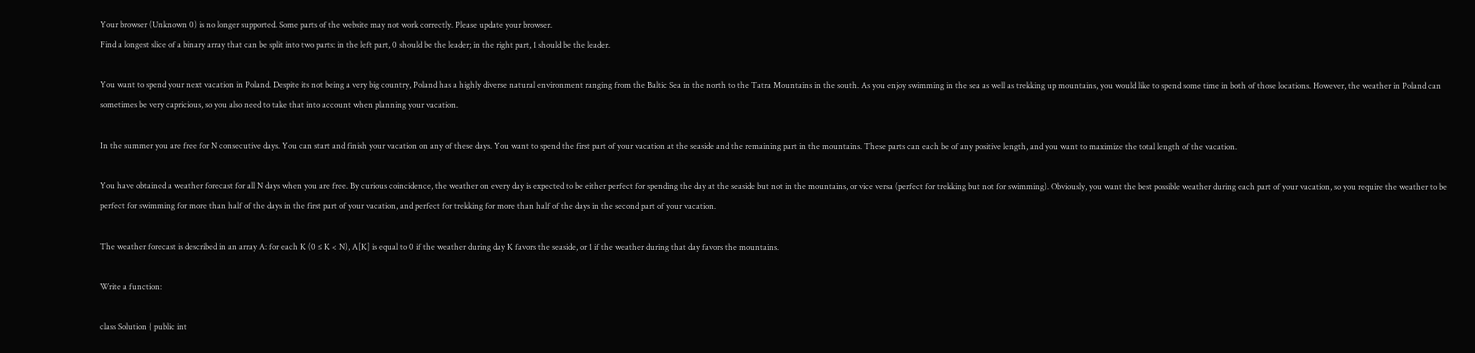Your browser (Unknown 0) is no longer supported. Some parts of the website may not work correctly. Please update your browser.
Find a longest slice of a binary array that can be split into two parts: in the left part, 0 should be the leader; in the right part, 1 should be the leader.

You want to spend your next vacation in Poland. Despite its not being a very big country, Poland has a highly diverse natural environment ranging from the Baltic Sea in the north to the Tatra Mountains in the south. As you enjoy swimming in the sea as well as trekking up mountains, you would like to spend some time in both of those locations. However, the weather in Poland can sometimes be very capricious, so you also need to take that into account when planning your vacation.

In the summer you are free for N consecutive days. You can start and finish your vacation on any of these days. You want to spend the first part of your vacation at the seaside and the remaining part in the mountains. These parts can each be of any positive length, and you want to maximize the total length of the vacation.

You have obtained a weather forecast for all N days when you are free. By curious coincidence, the weather on every day is expected to be either perfect for spending the day at the seaside but not in the mountains, or vice versa (perfect for trekking but not for swimming). Obviously, you want the best possible weather during each part of your vacation, so you require the weather to be perfect for swimming for more than half of the days in the first part of your vacation, and perfect for trekking for more than half of the days in the second part of your vacation.

The weather forecast is described in an array A: for each K (0 ≤ K < N), A[K] is equal to 0 if the weather during day K favors the seaside, or 1 if the weather during that day favors the mountains.

Write a function:

class Solution { public int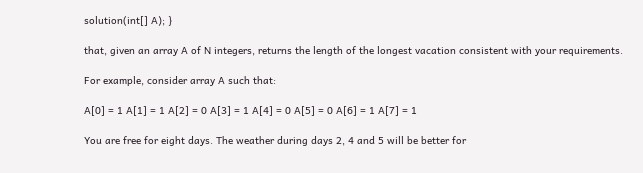solution(int[] A); }

that, given an array A of N integers, returns the length of the longest vacation consistent with your requirements.

For example, consider array A such that:

A[0] = 1 A[1] = 1 A[2] = 0 A[3] = 1 A[4] = 0 A[5] = 0 A[6] = 1 A[7] = 1

You are free for eight days. The weather during days 2, 4 and 5 will be better for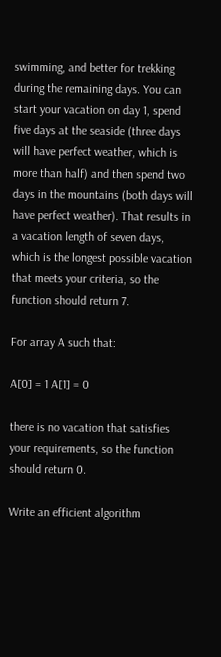swimming, and better for trekking during the remaining days. You can start your vacation on day 1, spend five days at the seaside (three days will have perfect weather, which is more than half) and then spend two days in the mountains (both days will have perfect weather). That results in a vacation length of seven days, which is the longest possible vacation that meets your criteria, so the function should return 7.

For array A such that:

A[0] = 1 A[1] = 0

there is no vacation that satisfies your requirements, so the function should return 0.

Write an efficient algorithm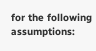for the following assumptions: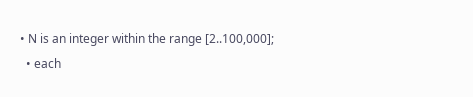• N is an integer within the range [2..100,000];
  • each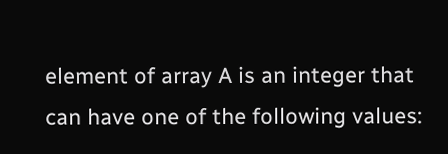element of array A is an integer that can have one of the following values: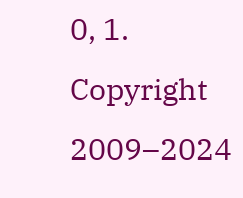0, 1.
Copyright 2009–2024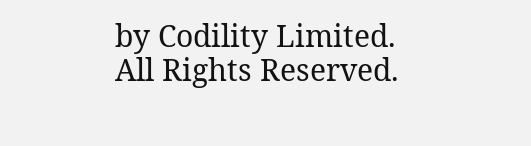by Codility Limited. All Rights Reserved.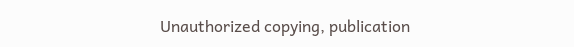Unauthorized copying, publication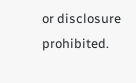or disclosure prohibited.